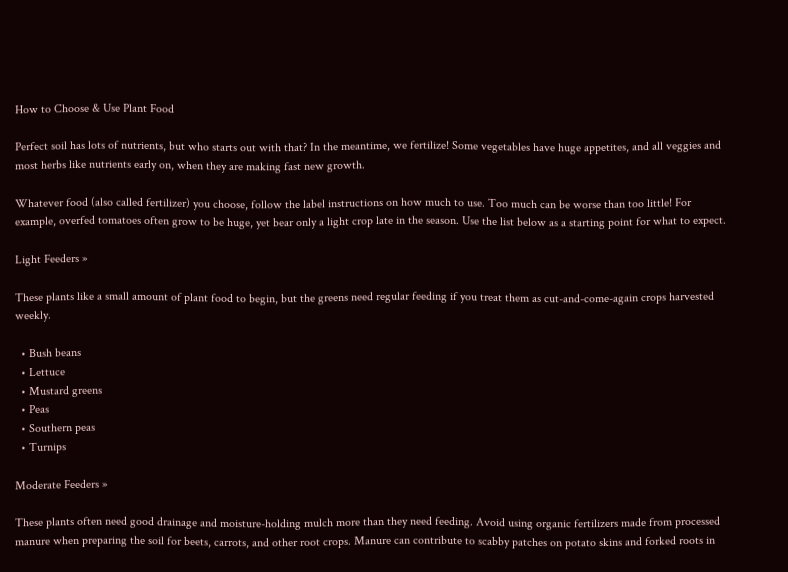How to Choose & Use Plant Food

Perfect soil has lots of nutrients, but who starts out with that? In the meantime, we fertilize! Some vegetables have huge appetites, and all veggies and most herbs like nutrients early on, when they are making fast new growth.

Whatever food (also called fertilizer) you choose, follow the label instructions on how much to use. Too much can be worse than too little! For example, overfed tomatoes often grow to be huge, yet bear only a light crop late in the season. Use the list below as a starting point for what to expect.

Light Feeders »

These plants like a small amount of plant food to begin, but the greens need regular feeding if you treat them as cut-and-come-again crops harvested weekly.

  • Bush beans
  • Lettuce
  • Mustard greens
  • Peas
  • Southern peas
  • Turnips

Moderate Feeders »

These plants often need good drainage and moisture-holding mulch more than they need feeding. Avoid using organic fertilizers made from processed manure when preparing the soil for beets, carrots, and other root crops. Manure can contribute to scabby patches on potato skins and forked roots in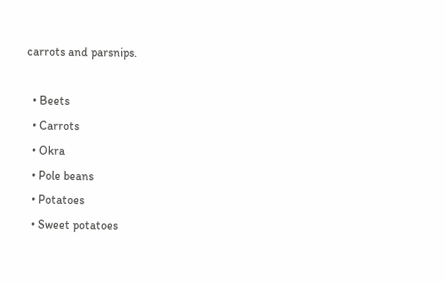carrots and parsnips.

  • Beets
  • Carrots
  • Okra
  • Pole beans
  • Potatoes
  • Sweet potatoes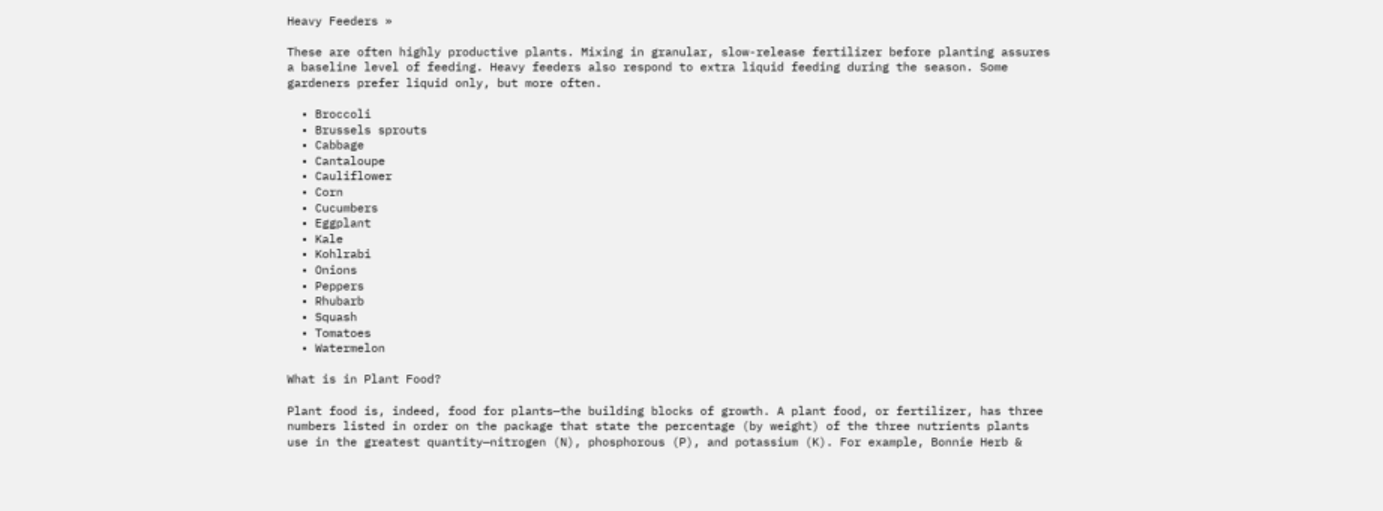Heavy Feeders »

These are often highly productive plants. Mixing in granular, slow-release fertilizer before planting assures a baseline level of feeding. Heavy feeders also respond to extra liquid feeding during the season. Some gardeners prefer liquid only, but more often.

  • Broccoli
  • Brussels sprouts
  • Cabbage
  • Cantaloupe
  • Cauliflower
  • Corn
  • Cucumbers
  • Eggplant
  • Kale
  • Kohlrabi
  • Onions
  • Peppers
  • Rhubarb
  • Squash
  • Tomatoes
  • Watermelon

What is in Plant Food?

Plant food is, indeed, food for plants—the building blocks of growth. A plant food, or fertilizer, has three numbers listed in order on the package that state the percentage (by weight) of the three nutrients plants use in the greatest quantity—nitrogen (N), phosphorous (P), and potassium (K). For example, Bonnie Herb &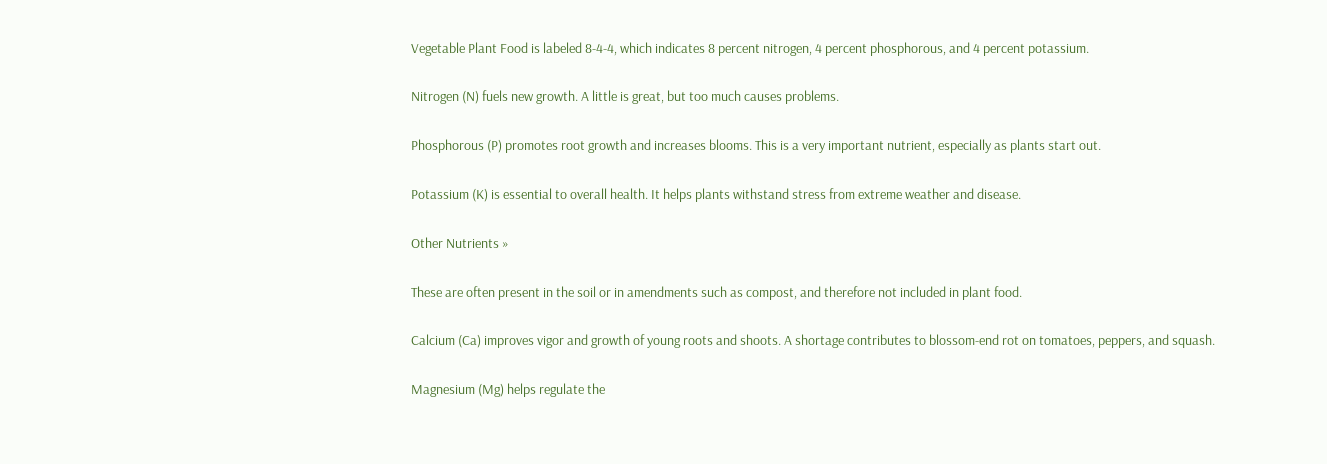Vegetable Plant Food is labeled 8-4-4, which indicates 8 percent nitrogen, 4 percent phosphorous, and 4 percent potassium.

Nitrogen (N) fuels new growth. A little is great, but too much causes problems.

Phosphorous (P) promotes root growth and increases blooms. This is a very important nutrient, especially as plants start out.

Potassium (K) is essential to overall health. It helps plants withstand stress from extreme weather and disease.

Other Nutrients »

These are often present in the soil or in amendments such as compost, and therefore not included in plant food.

Calcium (Ca) improves vigor and growth of young roots and shoots. A shortage contributes to blossom-end rot on tomatoes, peppers, and squash.

Magnesium (Mg) helps regulate the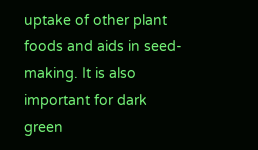uptake of other plant foods and aids in seed-making. It is also important for dark green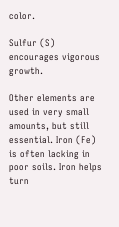color.

Sulfur (S) encourages vigorous growth.

Other elements are used in very small amounts, but still essential. Iron (Fe) is often lacking in poor soils. Iron helps turn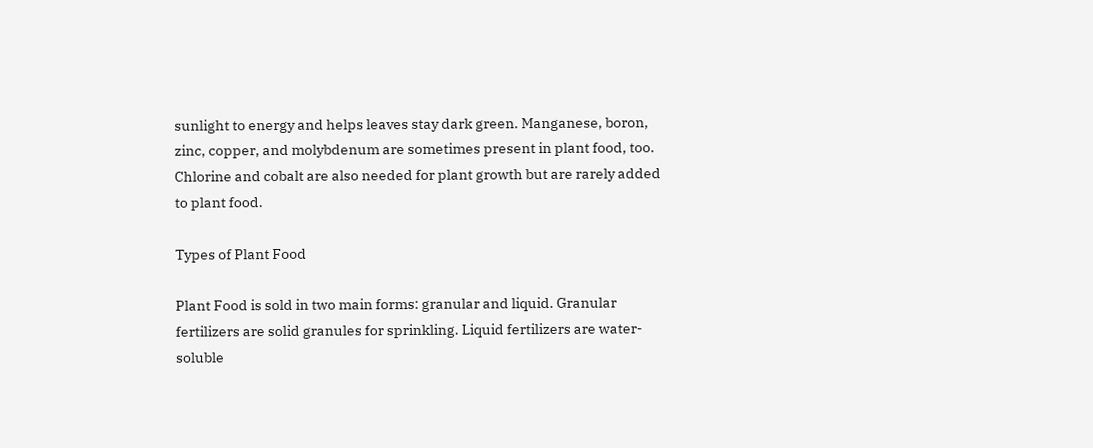sunlight to energy and helps leaves stay dark green. Manganese, boron, zinc, copper, and molybdenum are sometimes present in plant food, too. Chlorine and cobalt are also needed for plant growth but are rarely added to plant food.

Types of Plant Food

Plant Food is sold in two main forms: granular and liquid. Granular fertilizers are solid granules for sprinkling. Liquid fertilizers are water-soluble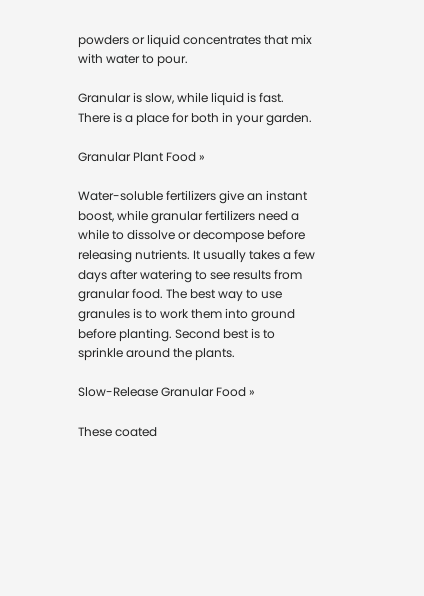powders or liquid concentrates that mix with water to pour.

Granular is slow, while liquid is fast. There is a place for both in your garden.

Granular Plant Food »

Water-soluble fertilizers give an instant boost, while granular fertilizers need a while to dissolve or decompose before releasing nutrients. It usually takes a few days after watering to see results from granular food. The best way to use granules is to work them into ground before planting. Second best is to sprinkle around the plants.

Slow-Release Granular Food »

These coated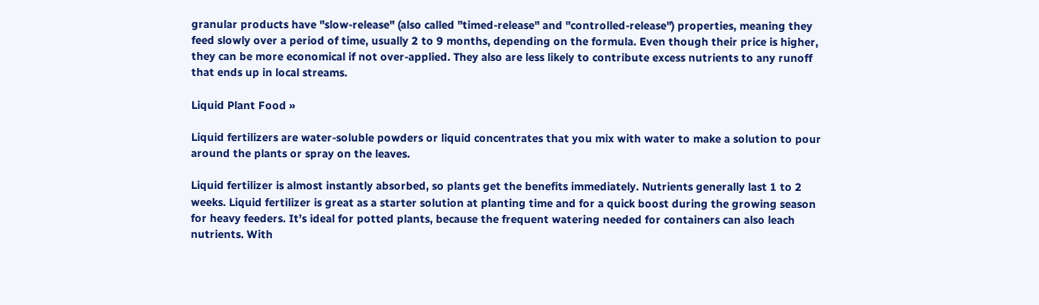granular products have "slow-release" (also called "timed-release" and "controlled-release") properties, meaning they feed slowly over a period of time, usually 2 to 9 months, depending on the formula. Even though their price is higher, they can be more economical if not over-applied. They also are less likely to contribute excess nutrients to any runoff that ends up in local streams.

Liquid Plant Food »

Liquid fertilizers are water-soluble powders or liquid concentrates that you mix with water to make a solution to pour around the plants or spray on the leaves.

Liquid fertilizer is almost instantly absorbed, so plants get the benefits immediately. Nutrients generally last 1 to 2 weeks. Liquid fertilizer is great as a starter solution at planting time and for a quick boost during the growing season for heavy feeders. It’s ideal for potted plants, because the frequent watering needed for containers can also leach nutrients. With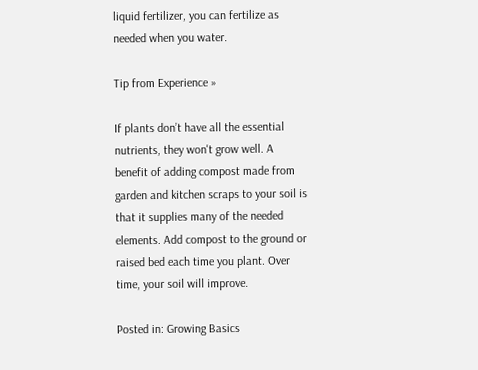liquid fertilizer, you can fertilize as needed when you water.

Tip from Experience »

If plants don’t have all the essential nutrients, they won't grow well. A benefit of adding compost made from garden and kitchen scraps to your soil is that it supplies many of the needed elements. Add compost to the ground or raised bed each time you plant. Over time, your soil will improve.

Posted in: Growing Basics